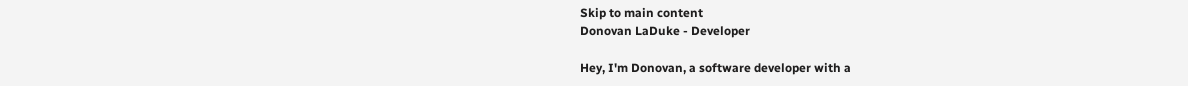Skip to main content
Donovan LaDuke - Developer

Hey, I'm Donovan, a software developer with a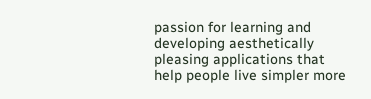passion for learning and developing aesthetically pleasing applications that help people live simpler more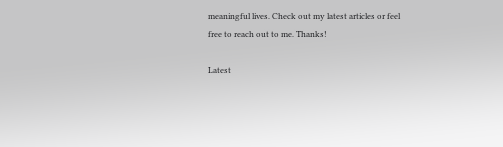meaningful lives. Check out my latest articles or feel free to reach out to me. Thanks!

Latest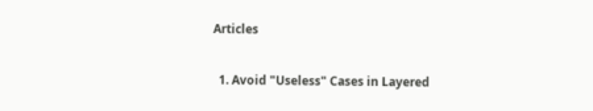Articles

  1. Avoid "Useless" Cases in Layered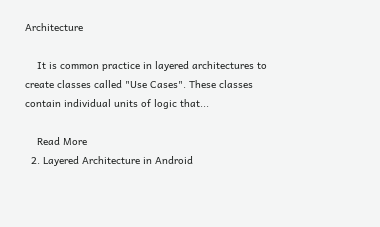Architecture

    It is common practice in layered architectures to create classes called "Use Cases". These classes contain individual units of logic that...

    Read More
  2. Layered Architecture in Android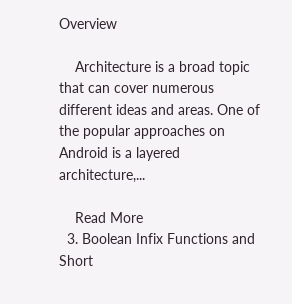Overview

    Architecture is a broad topic that can cover numerous different ideas and areas. One of the popular approaches on Android is a layered architecture,...

    Read More
  3. Boolean Infix Functions and Short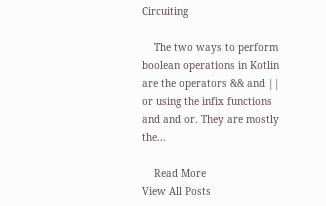Circuiting

    The two ways to perform boolean operations in Kotlin are the operators && and || or using the infix functions and and or. They are mostly the...

    Read More
View All Posts